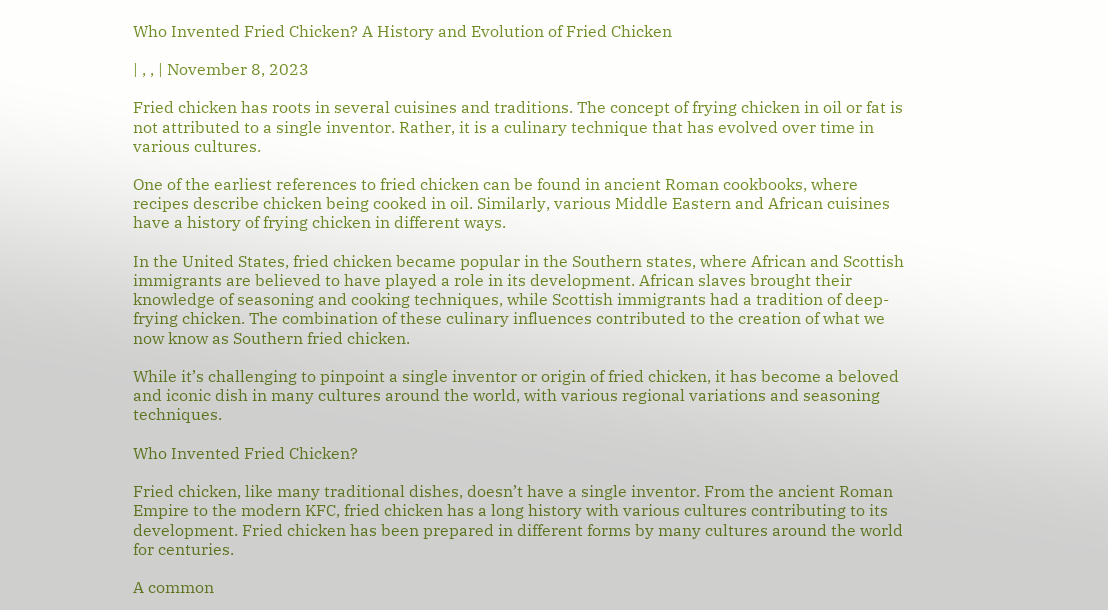Who Invented Fried Chicken? A History and Evolution of Fried Chicken

| , , | November 8, 2023

Fried chicken has roots in several cuisines and traditions. The concept of frying chicken in oil or fat is not attributed to a single inventor. Rather, it is a culinary technique that has evolved over time in various cultures.

One of the earliest references to fried chicken can be found in ancient Roman cookbooks, where recipes describe chicken being cooked in oil. Similarly, various Middle Eastern and African cuisines have a history of frying chicken in different ways.

In the United States, fried chicken became popular in the Southern states, where African and Scottish immigrants are believed to have played a role in its development. African slaves brought their knowledge of seasoning and cooking techniques, while Scottish immigrants had a tradition of deep-frying chicken. The combination of these culinary influences contributed to the creation of what we now know as Southern fried chicken.

While it’s challenging to pinpoint a single inventor or origin of fried chicken, it has become a beloved and iconic dish in many cultures around the world, with various regional variations and seasoning techniques.

Who Invented Fried Chicken?

Fried chicken, like many traditional dishes, doesn’t have a single inventor. From the ancient Roman Empire to the modern KFC, fried chicken has a long history with various cultures contributing to its development. Fried chicken has been prepared in different forms by many cultures around the world for centuries.

A common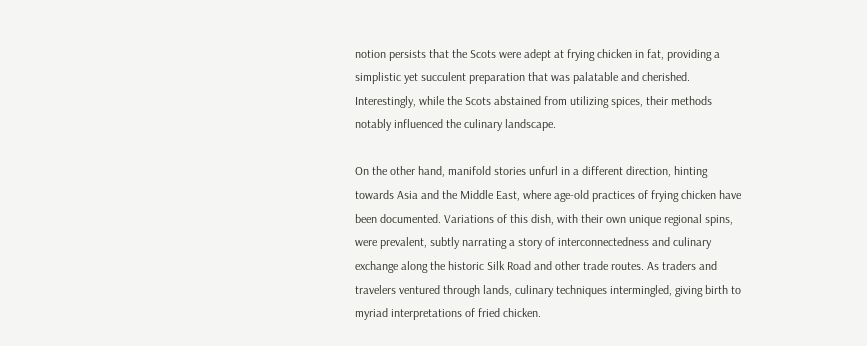notion persists that the Scots were adept at frying chicken in fat, providing a simplistic yet succulent preparation that was palatable and cherished. Interestingly, while the Scots abstained from utilizing spices, their methods notably influenced the culinary landscape.

On the other hand, manifold stories unfurl in a different direction, hinting towards Asia and the Middle East, where age-old practices of frying chicken have been documented. Variations of this dish, with their own unique regional spins, were prevalent, subtly narrating a story of interconnectedness and culinary exchange along the historic Silk Road and other trade routes. As traders and travelers ventured through lands, culinary techniques intermingled, giving birth to myriad interpretations of fried chicken.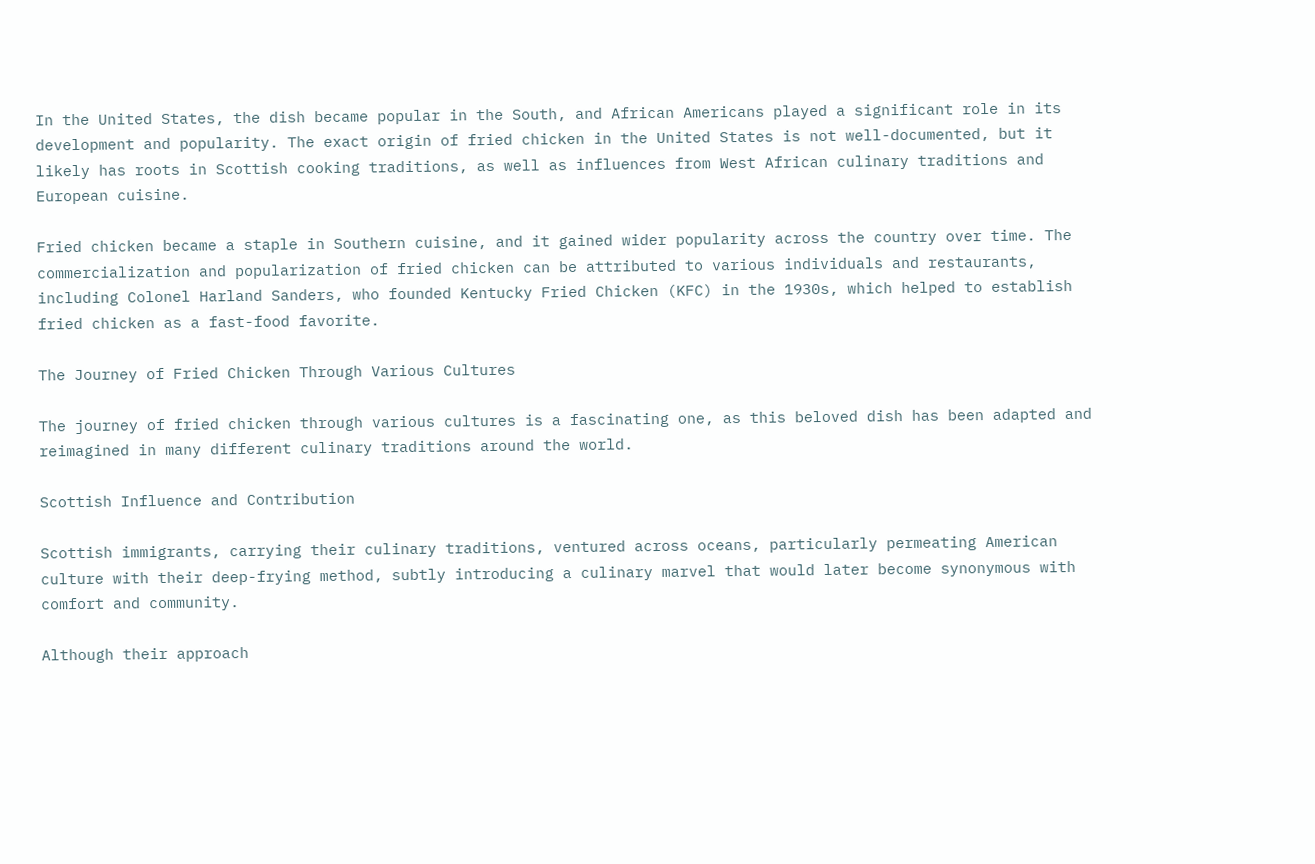In the United States, the dish became popular in the South, and African Americans played a significant role in its development and popularity. The exact origin of fried chicken in the United States is not well-documented, but it likely has roots in Scottish cooking traditions, as well as influences from West African culinary traditions and European cuisine.

Fried chicken became a staple in Southern cuisine, and it gained wider popularity across the country over time. The commercialization and popularization of fried chicken can be attributed to various individuals and restaurants, including Colonel Harland Sanders, who founded Kentucky Fried Chicken (KFC) in the 1930s, which helped to establish fried chicken as a fast-food favorite.

The Journey of Fried Chicken Through Various Cultures

The journey of fried chicken through various cultures is a fascinating one, as this beloved dish has been adapted and reimagined in many different culinary traditions around the world.

Scottish Influence and Contribution

Scottish immigrants, carrying their culinary traditions, ventured across oceans, particularly permeating American culture with their deep-frying method, subtly introducing a culinary marvel that would later become synonymous with comfort and community.

Although their approach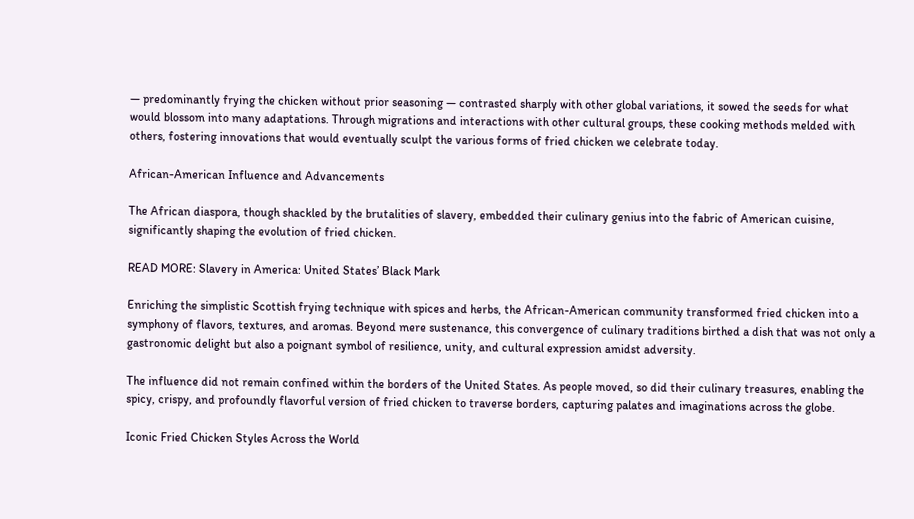— predominantly frying the chicken without prior seasoning — contrasted sharply with other global variations, it sowed the seeds for what would blossom into many adaptations. Through migrations and interactions with other cultural groups, these cooking methods melded with others, fostering innovations that would eventually sculpt the various forms of fried chicken we celebrate today.

African-American Influence and Advancements

The African diaspora, though shackled by the brutalities of slavery, embedded their culinary genius into the fabric of American cuisine, significantly shaping the evolution of fried chicken.

READ MORE: Slavery in America: United States’ Black Mark

Enriching the simplistic Scottish frying technique with spices and herbs, the African-American community transformed fried chicken into a symphony of flavors, textures, and aromas. Beyond mere sustenance, this convergence of culinary traditions birthed a dish that was not only a gastronomic delight but also a poignant symbol of resilience, unity, and cultural expression amidst adversity.

The influence did not remain confined within the borders of the United States. As people moved, so did their culinary treasures, enabling the spicy, crispy, and profoundly flavorful version of fried chicken to traverse borders, capturing palates and imaginations across the globe.

Iconic Fried Chicken Styles Across the World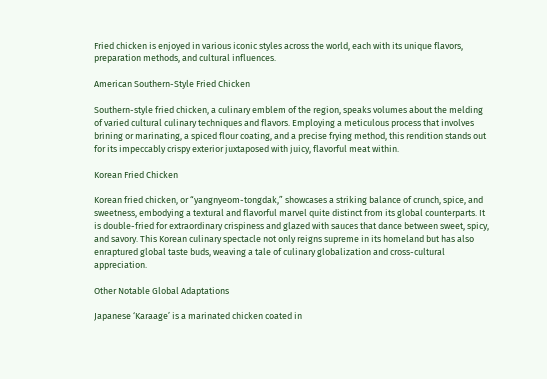Fried chicken is enjoyed in various iconic styles across the world, each with its unique flavors, preparation methods, and cultural influences.

American Southern-Style Fried Chicken

Southern-style fried chicken, a culinary emblem of the region, speaks volumes about the melding of varied cultural culinary techniques and flavors. Employing a meticulous process that involves brining or marinating, a spiced flour coating, and a precise frying method, this rendition stands out for its impeccably crispy exterior juxtaposed with juicy, flavorful meat within.

Korean Fried Chicken

Korean fried chicken, or “yangnyeom-tongdak,” showcases a striking balance of crunch, spice, and sweetness, embodying a textural and flavorful marvel quite distinct from its global counterparts. It is double-fried for extraordinary crispiness and glazed with sauces that dance between sweet, spicy, and savory. This Korean culinary spectacle not only reigns supreme in its homeland but has also enraptured global taste buds, weaving a tale of culinary globalization and cross-cultural appreciation.

Other Notable Global Adaptations

Japanese ‘Karaage’ is a marinated chicken coated in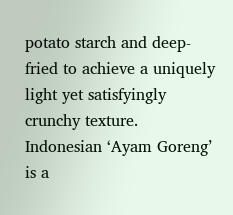potato starch and deep-fried to achieve a uniquely light yet satisfyingly crunchy texture. Indonesian ‘Ayam Goreng’ is a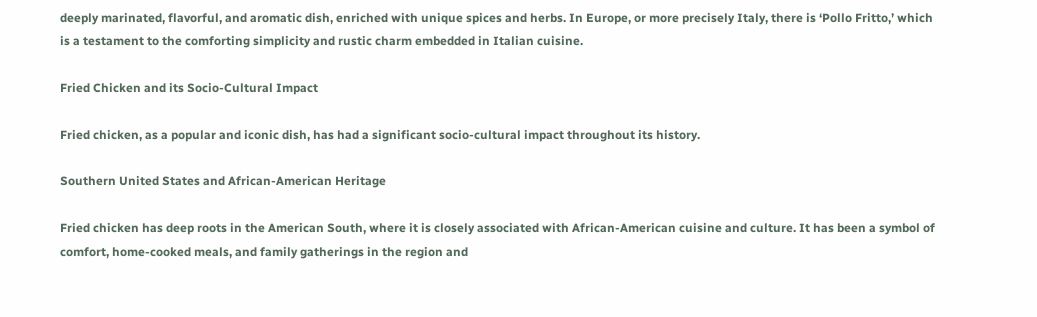deeply marinated, flavorful, and aromatic dish, enriched with unique spices and herbs. In Europe, or more precisely Italy, there is ‘Pollo Fritto,’ which is a testament to the comforting simplicity and rustic charm embedded in Italian cuisine.

Fried Chicken and its Socio-Cultural Impact

Fried chicken, as a popular and iconic dish, has had a significant socio-cultural impact throughout its history.

Southern United States and African-American Heritage

Fried chicken has deep roots in the American South, where it is closely associated with African-American cuisine and culture. It has been a symbol of comfort, home-cooked meals, and family gatherings in the region and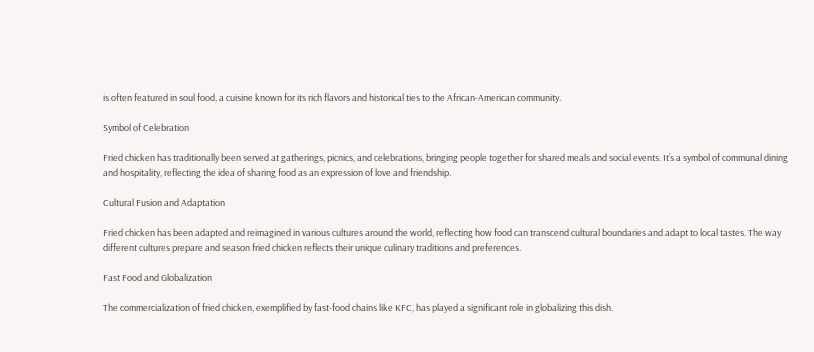is often featured in soul food, a cuisine known for its rich flavors and historical ties to the African-American community.

Symbol of Celebration

Fried chicken has traditionally been served at gatherings, picnics, and celebrations, bringing people together for shared meals and social events. It’s a symbol of communal dining and hospitality, reflecting the idea of sharing food as an expression of love and friendship.

Cultural Fusion and Adaptation

Fried chicken has been adapted and reimagined in various cultures around the world, reflecting how food can transcend cultural boundaries and adapt to local tastes. The way different cultures prepare and season fried chicken reflects their unique culinary traditions and preferences.

Fast Food and Globalization

The commercialization of fried chicken, exemplified by fast-food chains like KFC, has played a significant role in globalizing this dish.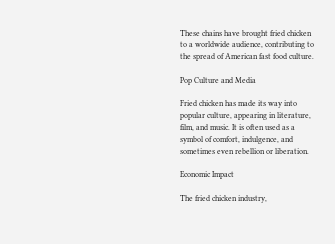These chains have brought fried chicken to a worldwide audience, contributing to the spread of American fast food culture.

Pop Culture and Media

Fried chicken has made its way into popular culture, appearing in literature, film, and music. It is often used as a symbol of comfort, indulgence, and sometimes even rebellion or liberation.

Economic Impact

The fried chicken industry,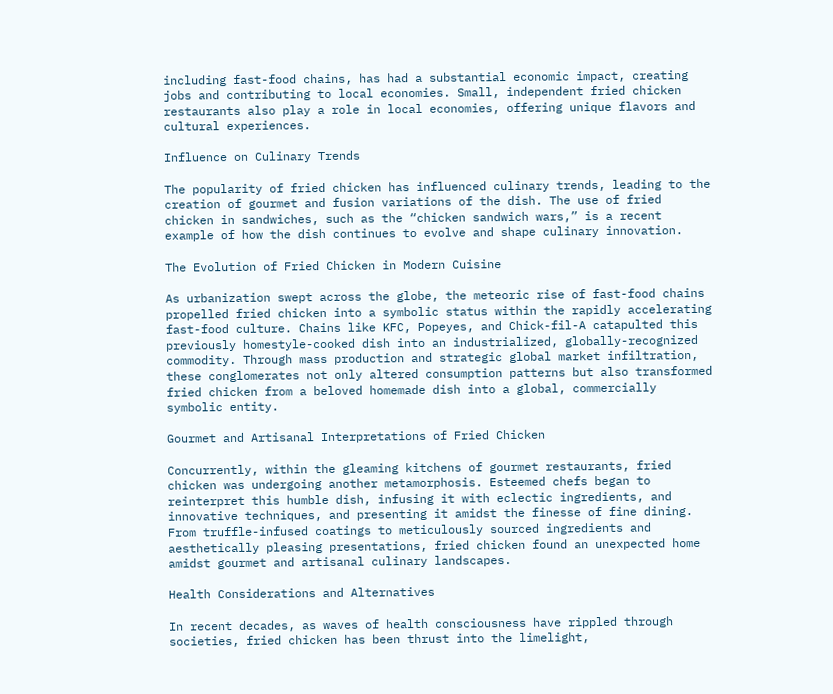including fast-food chains, has had a substantial economic impact, creating jobs and contributing to local economies. Small, independent fried chicken restaurants also play a role in local economies, offering unique flavors and cultural experiences.

Influence on Culinary Trends

The popularity of fried chicken has influenced culinary trends, leading to the creation of gourmet and fusion variations of the dish. The use of fried chicken in sandwiches, such as the “chicken sandwich wars,” is a recent example of how the dish continues to evolve and shape culinary innovation.

The Evolution of Fried Chicken in Modern Cuisine

As urbanization swept across the globe, the meteoric rise of fast-food chains propelled fried chicken into a symbolic status within the rapidly accelerating fast-food culture. Chains like KFC, Popeyes, and Chick-fil-A catapulted this previously homestyle-cooked dish into an industrialized, globally-recognized commodity. Through mass production and strategic global market infiltration, these conglomerates not only altered consumption patterns but also transformed fried chicken from a beloved homemade dish into a global, commercially symbolic entity.

Gourmet and Artisanal Interpretations of Fried Chicken

Concurrently, within the gleaming kitchens of gourmet restaurants, fried chicken was undergoing another metamorphosis. Esteemed chefs began to reinterpret this humble dish, infusing it with eclectic ingredients, and innovative techniques, and presenting it amidst the finesse of fine dining. From truffle-infused coatings to meticulously sourced ingredients and aesthetically pleasing presentations, fried chicken found an unexpected home amidst gourmet and artisanal culinary landscapes.

Health Considerations and Alternatives

In recent decades, as waves of health consciousness have rippled through societies, fried chicken has been thrust into the limelight,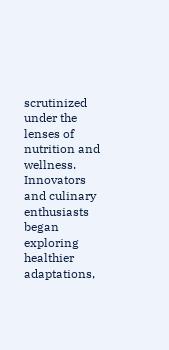scrutinized under the lenses of nutrition and wellness. Innovators and culinary enthusiasts began exploring healthier adaptations,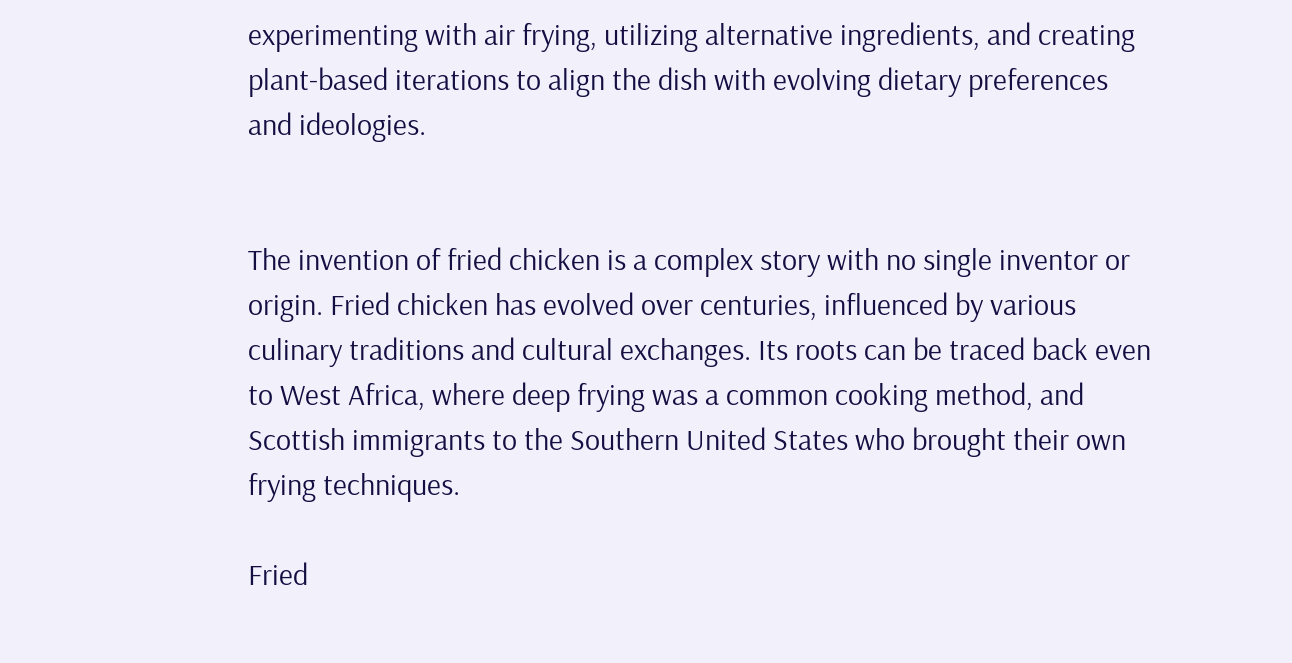experimenting with air frying, utilizing alternative ingredients, and creating plant-based iterations to align the dish with evolving dietary preferences and ideologies.


The invention of fried chicken is a complex story with no single inventor or origin. Fried chicken has evolved over centuries, influenced by various culinary traditions and cultural exchanges. Its roots can be traced back even to West Africa, where deep frying was a common cooking method, and Scottish immigrants to the Southern United States who brought their own frying techniques.

Fried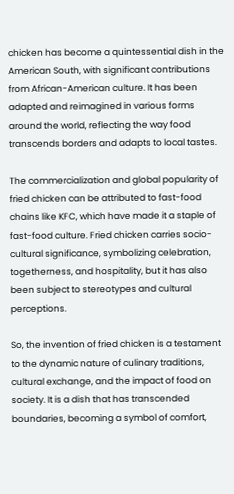chicken has become a quintessential dish in the American South, with significant contributions from African-American culture. It has been adapted and reimagined in various forms around the world, reflecting the way food transcends borders and adapts to local tastes.

The commercialization and global popularity of fried chicken can be attributed to fast-food chains like KFC, which have made it a staple of fast-food culture. Fried chicken carries socio-cultural significance, symbolizing celebration, togetherness, and hospitality, but it has also been subject to stereotypes and cultural perceptions.

So, the invention of fried chicken is a testament to the dynamic nature of culinary traditions, cultural exchange, and the impact of food on society. It is a dish that has transcended boundaries, becoming a symbol of comfort,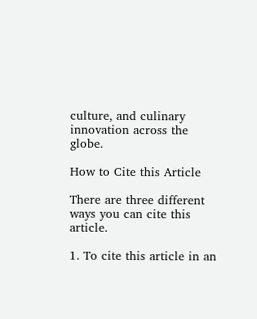culture, and culinary innovation across the globe.

How to Cite this Article

There are three different ways you can cite this article.

1. To cite this article in an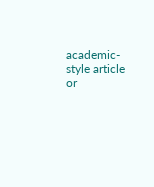academic-style article or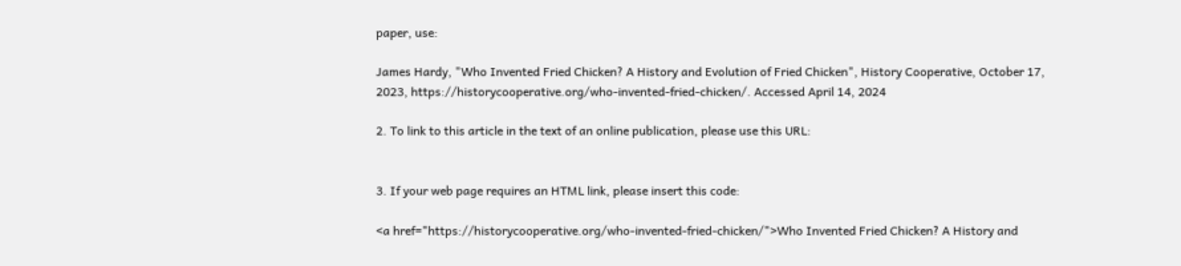paper, use:

James Hardy, "Who Invented Fried Chicken? A History and Evolution of Fried Chicken", History Cooperative, October 17, 2023, https://historycooperative.org/who-invented-fried-chicken/. Accessed April 14, 2024

2. To link to this article in the text of an online publication, please use this URL:


3. If your web page requires an HTML link, please insert this code:

<a href="https://historycooperative.org/who-invented-fried-chicken/">Who Invented Fried Chicken? A History and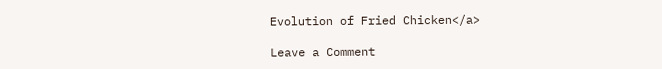Evolution of Fried Chicken</a>

Leave a Comment